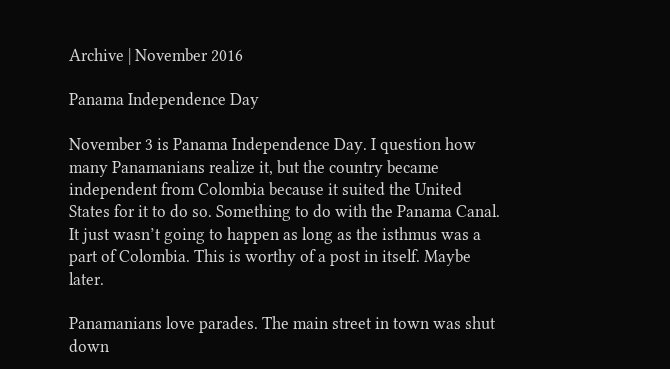Archive | November 2016

Panama Independence Day

November 3 is Panama Independence Day. I question how many Panamanians realize it, but the country became independent from Colombia because it suited the United States for it to do so. Something to do with the Panama Canal. It just wasn’t going to happen as long as the isthmus was a part of Colombia. This is worthy of a post in itself. Maybe later.

Panamanians love parades. The main street in town was shut down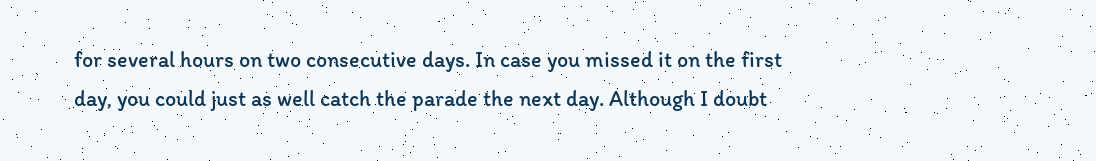for several hours on two consecutive days. In case you missed it on the first day, you could just as well catch the parade the next day. Although I doubt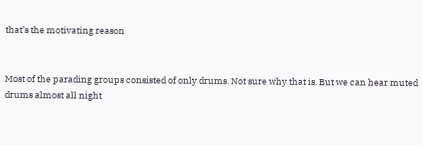that’s the motivating reason


Most of the parading groups consisted of only drums. Not sure why that is. But we can hear muted drums almost all night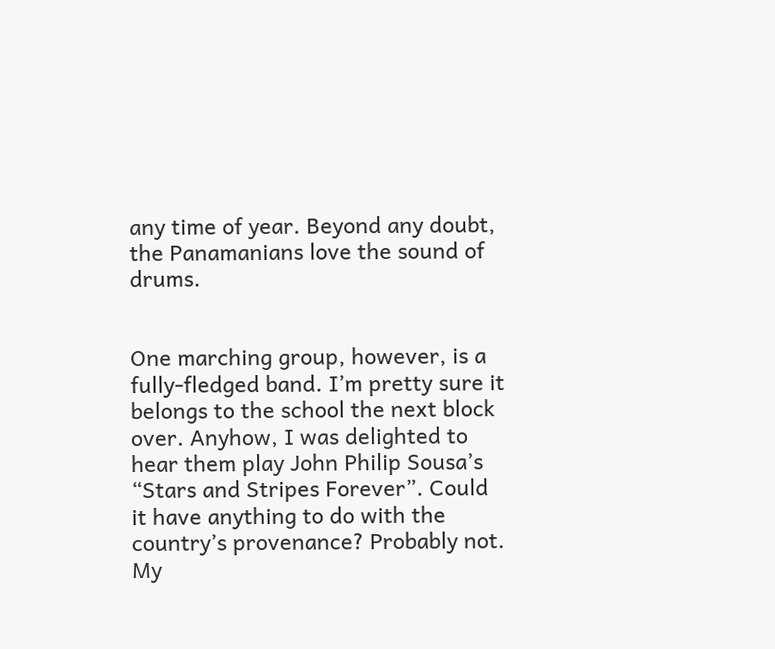any time of year. Beyond any doubt, the Panamanians love the sound of drums.


One marching group, however, is a fully-fledged band. I’m pretty sure it belongs to the school the next block over. Anyhow, I was delighted to hear them play John Philip Sousa’s “Stars and Stripes Forever”. Could it have anything to do with the country’s provenance? Probably not. My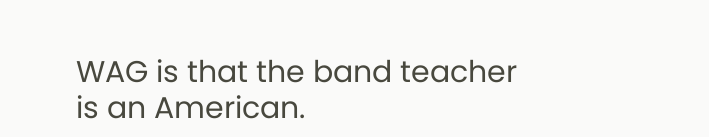WAG is that the band teacher is an American.